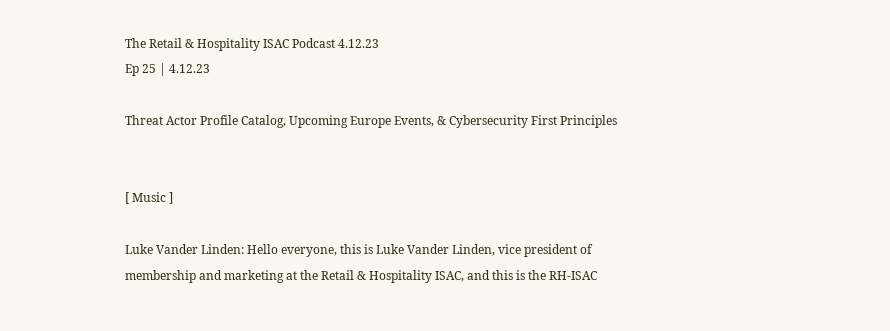The Retail & Hospitality ISAC Podcast 4.12.23
Ep 25 | 4.12.23

Threat Actor Profile Catalog, Upcoming Europe Events, & Cybersecurity First Principles


[ Music ]

Luke Vander Linden: Hello everyone, this is Luke Vander Linden, vice president of membership and marketing at the Retail & Hospitality ISAC, and this is the RH-ISAC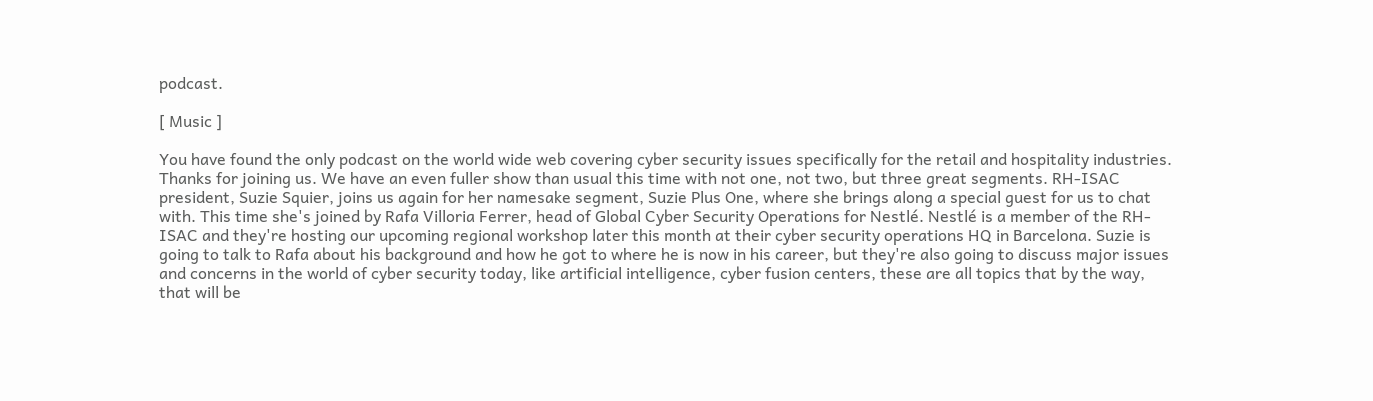podcast.

[ Music ]

You have found the only podcast on the world wide web covering cyber security issues specifically for the retail and hospitality industries. Thanks for joining us. We have an even fuller show than usual this time with not one, not two, but three great segments. RH-ISAC president, Suzie Squier, joins us again for her namesake segment, Suzie Plus One, where she brings along a special guest for us to chat with. This time she's joined by Rafa Villoria Ferrer, head of Global Cyber Security Operations for Nestlé. Nestlé is a member of the RH-ISAC and they're hosting our upcoming regional workshop later this month at their cyber security operations HQ in Barcelona. Suzie is going to talk to Rafa about his background and how he got to where he is now in his career, but they're also going to discuss major issues and concerns in the world of cyber security today, like artificial intelligence, cyber fusion centers, these are all topics that by the way, that will be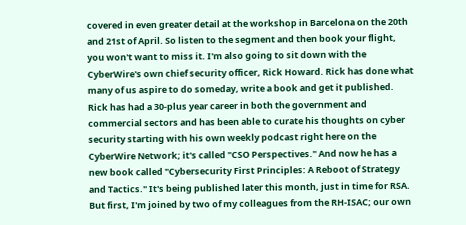covered in even greater detail at the workshop in Barcelona on the 20th and 21st of April. So listen to the segment and then book your flight, you won't want to miss it. I'm also going to sit down with the CyberWire's own chief security officer, Rick Howard. Rick has done what many of us aspire to do someday, write a book and get it published. Rick has had a 30-plus year career in both the government and commercial sectors and has been able to curate his thoughts on cyber security starting with his own weekly podcast right here on the CyberWire Network; it's called "CSO Perspectives." And now he has a new book called "Cybersecurity First Principles: A Reboot of Strategy and Tactics." It's being published later this month, just in time for RSA. But first, I'm joined by two of my colleagues from the RH-ISAC; our own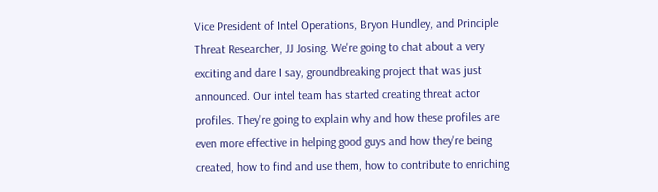Vice President of Intel Operations, Bryon Hundley, and Principle Threat Researcher, JJ Josing. We're going to chat about a very exciting and dare I say, groundbreaking project that was just announced. Our intel team has started creating threat actor profiles. They're going to explain why and how these profiles are even more effective in helping good guys and how they're being created, how to find and use them, how to contribute to enriching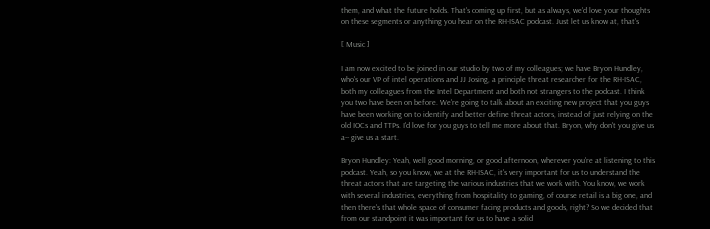them, and what the future holds. That's coming up first, but as always, we'd love your thoughts on these segments or anything you hear on the RH-ISAC podcast. Just let us know at, that's

[ Music ]

I am now excited to be joined in our studio by two of my colleagues; we have Bryon Hundley, who's our VP of intel operations and JJ Josing, a principle threat researcher for the RH-ISAC, both my colleagues from the Intel Department and both not strangers to the podcast. I think you two have been on before. We're going to talk about an exciting new project that you guys have been working on to identify and better define threat actors, instead of just relying on the old IOCs and TTPs. I'd love for you guys to tell me more about that. Bryon, why don't you give us a-- give us a start.

Bryon Hundley: Yeah, well good morning, or good afternoon, wherever you're at listening to this podcast. Yeah, so you know, we at the RH-ISAC, it's very important for us to understand the threat actors that are targeting the various industries that we work with. You know, we work with several industries, everything from hospitality to gaming, of course retail is a big one, and then there's that whole space of consumer facing products and goods, right? So we decided that from our standpoint it was important for us to have a solid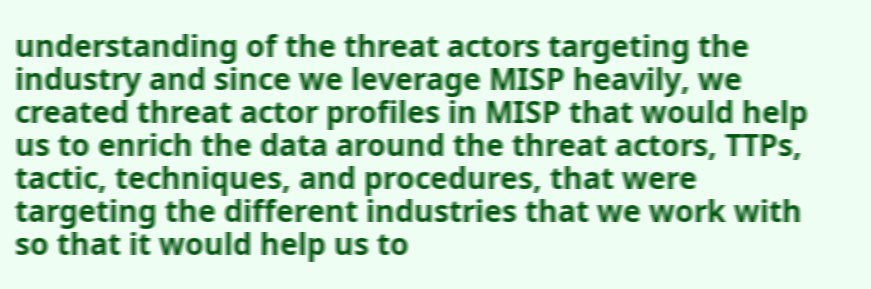understanding of the threat actors targeting the industry and since we leverage MISP heavily, we created threat actor profiles in MISP that would help us to enrich the data around the threat actors, TTPs, tactic, techniques, and procedures, that were targeting the different industries that we work with so that it would help us to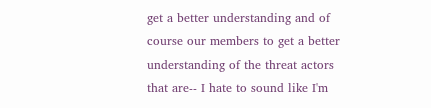get a better understanding and of course our members to get a better understanding of the threat actors that are-- I hate to sound like I'm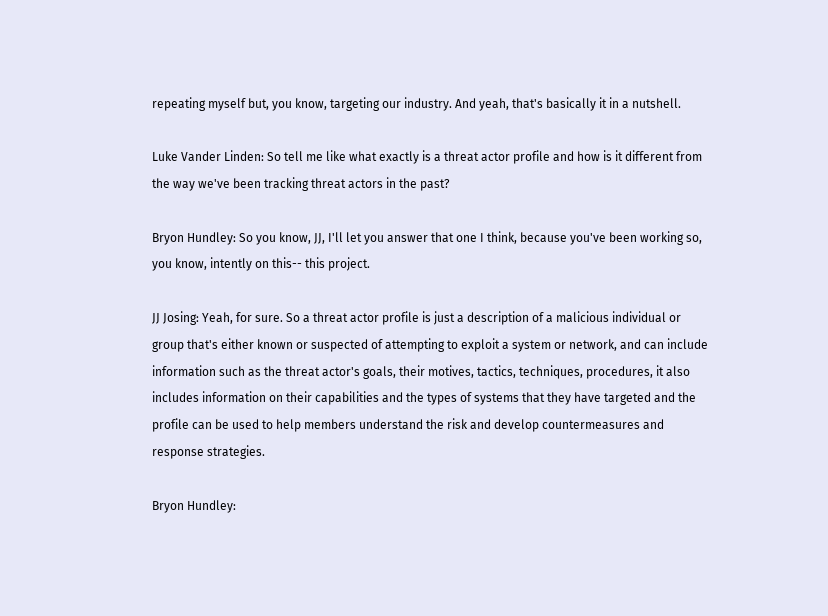repeating myself but, you know, targeting our industry. And yeah, that's basically it in a nutshell.

Luke Vander Linden: So tell me like what exactly is a threat actor profile and how is it different from the way we've been tracking threat actors in the past?

Bryon Hundley: So you know, JJ, I'll let you answer that one I think, because you've been working so, you know, intently on this-- this project.

JJ Josing: Yeah, for sure. So a threat actor profile is just a description of a malicious individual or group that's either known or suspected of attempting to exploit a system or network, and can include information such as the threat actor's goals, their motives, tactics, techniques, procedures, it also includes information on their capabilities and the types of systems that they have targeted and the profile can be used to help members understand the risk and develop countermeasures and response strategies.

Bryon Hundley: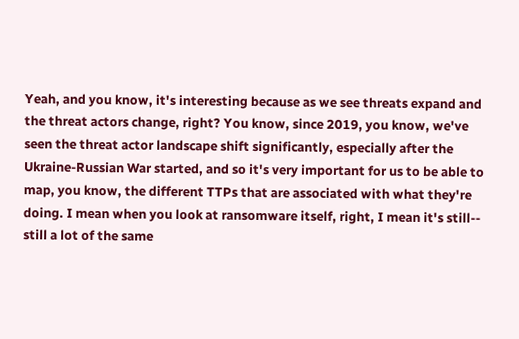Yeah, and you know, it's interesting because as we see threats expand and the threat actors change, right? You know, since 2019, you know, we've seen the threat actor landscape shift significantly, especially after the Ukraine-Russian War started, and so it's very important for us to be able to map, you know, the different TTPs that are associated with what they're doing. I mean when you look at ransomware itself, right, I mean it's still-- still a lot of the same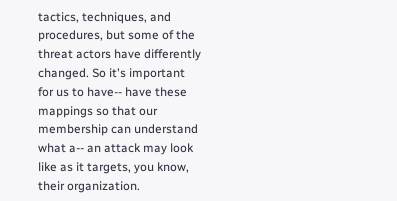tactics, techniques, and procedures, but some of the threat actors have differently changed. So it's important for us to have-- have these mappings so that our membership can understand what a-- an attack may look like as it targets, you know, their organization.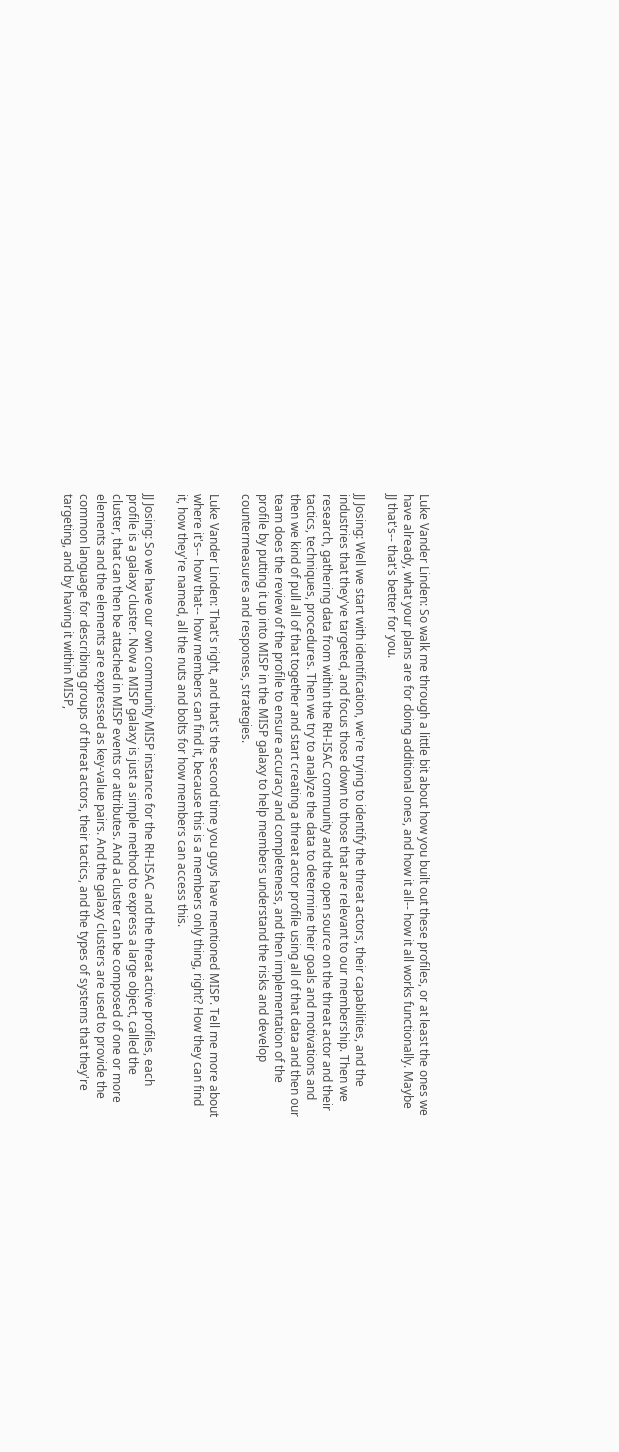Luke Vander Linden: So walk me through a little bit about how you built out these profiles, or at least the ones we have already, what your plans are for doing additional ones, and how it all-- how it all works functionally. Maybe JJ that's-- that's better for you.

JJ Josing: Well we start with identification, we're trying to identify the threat actors, their capabilities, and the industries that they've targeted, and focus those down to those that are relevant to our membership. Then we research, gathering data from within the RH-ISAC community and the open source on the threat actor and their tactics, techniques, procedures. Then we try to analyze the data to determine their goals and motivations and then we kind of pull all of that together and start creating a threat actor profile using all of that data and then our team does the review of the profile to ensure accuracy and completeness, and then implementation of the profile by putting it up into MISP in the MISP galaxy to help members understand the risks and develop countermeasures and responses, strategies.

Luke Vander Linden: That's right, and that's the second time you guys have mentioned MISP. Tell me more about where it's-- how that-- how members can find it, because this is a members only thing, right? How they can find it, how they're named, all the nuts and bolts for how members can access this.

JJ Josing: So we have our own community MISP instance for the RH-ISAC and the threat active profiles, each profile is a galaxy cluster. Now a MISP galaxy is just a simple method to express a large object, called the cluster, that can then be attached in MISP events or attributes. And a cluster can be composed of one or more elements and the elements are expressed as key-value pairs. And the galaxy clusters are used to provide the common language for describing groups of threat actors, their tactics, and the types of systems that they're targeting, and by having it within MISP,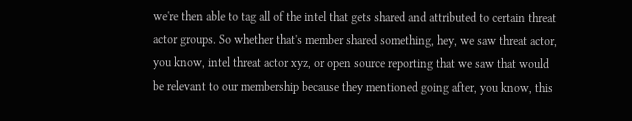we're then able to tag all of the intel that gets shared and attributed to certain threat actor groups. So whether that's member shared something, hey, we saw threat actor, you know, intel threat actor xyz, or open source reporting that we saw that would be relevant to our membership because they mentioned going after, you know, this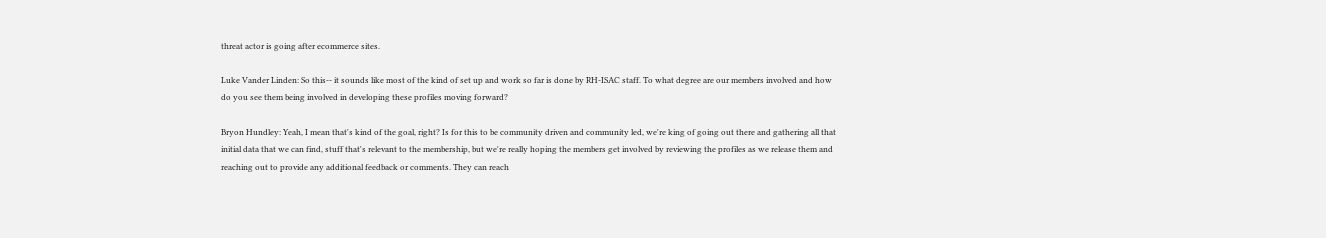threat actor is going after ecommerce sites.

Luke Vander Linden: So this-- it sounds like most of the kind of set up and work so far is done by RH-ISAC staff. To what degree are our members involved and how do you see them being involved in developing these profiles moving forward?

Bryon Hundley: Yeah, I mean that's kind of the goal, right? Is for this to be community driven and community led, we're king of going out there and gathering all that initial data that we can find, stuff that's relevant to the membership, but we're really hoping the members get involved by reviewing the profiles as we release them and reaching out to provide any additional feedback or comments. They can reach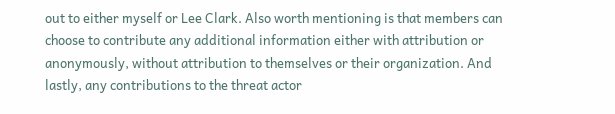out to either myself or Lee Clark. Also worth mentioning is that members can choose to contribute any additional information either with attribution or anonymously, without attribution to themselves or their organization. And lastly, any contributions to the threat actor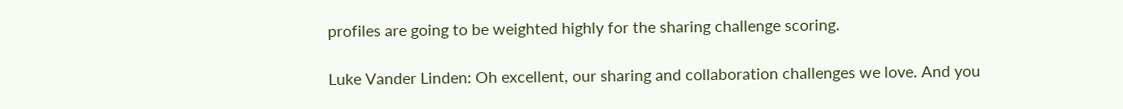profiles are going to be weighted highly for the sharing challenge scoring.

Luke Vander Linden: Oh excellent, our sharing and collaboration challenges we love. And you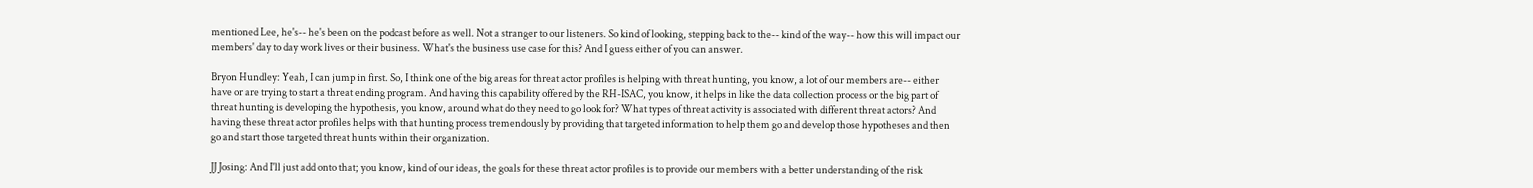mentioned Lee, he's-- he's been on the podcast before as well. Not a stranger to our listeners. So kind of looking, stepping back to the-- kind of the way-- how this will impact our members' day to day work lives or their business. What's the business use case for this? And I guess either of you can answer.

Bryon Hundley: Yeah, I can jump in first. So, I think one of the big areas for threat actor profiles is helping with threat hunting, you know, a lot of our members are-- either have or are trying to start a threat ending program. And having this capability offered by the RH-ISAC, you know, it helps in like the data collection process or the big part of threat hunting is developing the hypothesis, you know, around what do they need to go look for? What types of threat activity is associated with different threat actors? And having these threat actor profiles helps with that hunting process tremendously by providing that targeted information to help them go and develop those hypotheses and then go and start those targeted threat hunts within their organization.

JJ Josing: And I'll just add onto that; you know, kind of our ideas, the goals for these threat actor profiles is to provide our members with a better understanding of the risk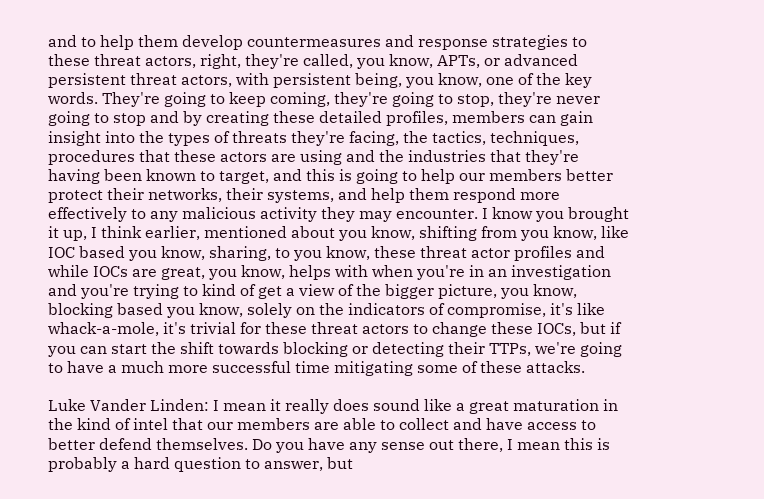and to help them develop countermeasures and response strategies to these threat actors, right, they're called, you know, APTs, or advanced persistent threat actors, with persistent being, you know, one of the key words. They're going to keep coming, they're going to stop, they're never going to stop and by creating these detailed profiles, members can gain insight into the types of threats they're facing, the tactics, techniques, procedures that these actors are using and the industries that they're having been known to target, and this is going to help our members better protect their networks, their systems, and help them respond more effectively to any malicious activity they may encounter. I know you brought it up, I think earlier, mentioned about you know, shifting from you know, like IOC based you know, sharing, to you know, these threat actor profiles and while IOCs are great, you know, helps with when you're in an investigation and you're trying to kind of get a view of the bigger picture, you know, blocking based you know, solely on the indicators of compromise, it's like whack-a-mole, it's trivial for these threat actors to change these IOCs, but if you can start the shift towards blocking or detecting their TTPs, we're going to have a much more successful time mitigating some of these attacks.

Luke Vander Linden: I mean it really does sound like a great maturation in the kind of intel that our members are able to collect and have access to better defend themselves. Do you have any sense out there, I mean this is probably a hard question to answer, but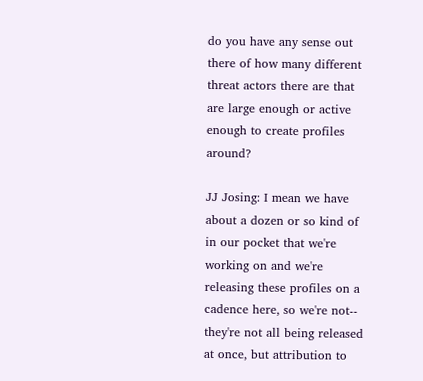do you have any sense out there of how many different threat actors there are that are large enough or active enough to create profiles around?

JJ Josing: I mean we have about a dozen or so kind of in our pocket that we're working on and we're releasing these profiles on a cadence here, so we're not-- they're not all being released at once, but attribution to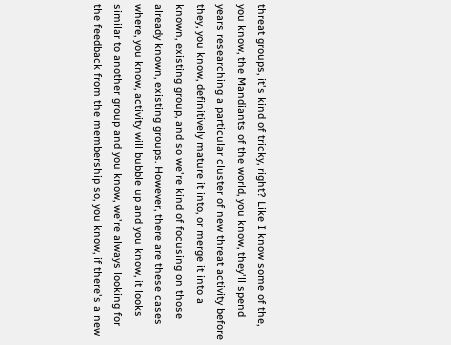threat groups, it's kind of tricky, right? Like I know some of the, you know, the Mandiants of the world, you know, they'll spend years researching a particular cluster of new threat activity before they, you know, definitively mature it into, or merge it into a known, existing group, and so we're kind of focusing on those already known, existing groups. However, there are these cases where, you know, activity will bubble up and you know, it looks similar to another group and you know, we're always looking for the feedback from the membership so, you know, if there's a new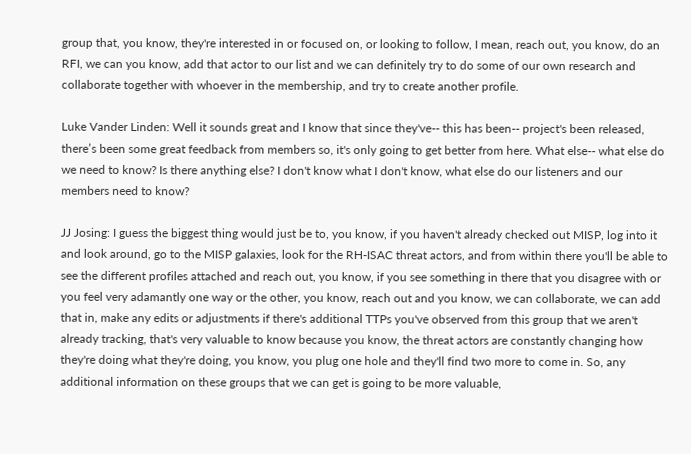group that, you know, they're interested in or focused on, or looking to follow, I mean, reach out, you know, do an RFI, we can you know, add that actor to our list and we can definitely try to do some of our own research and collaborate together with whoever in the membership, and try to create another profile.

Luke Vander Linden: Well it sounds great and I know that since they've-- this has been-- project's been released, there’s been some great feedback from members so, it's only going to get better from here. What else-- what else do we need to know? Is there anything else? I don't know what I don't know, what else do our listeners and our members need to know?

JJ Josing: I guess the biggest thing would just be to, you know, if you haven't already checked out MISP, log into it and look around, go to the MISP galaxies, look for the RH-ISAC threat actors, and from within there you'll be able to see the different profiles attached and reach out, you know, if you see something in there that you disagree with or you feel very adamantly one way or the other, you know, reach out and you know, we can collaborate, we can add that in, make any edits or adjustments if there's additional TTPs you've observed from this group that we aren't already tracking, that's very valuable to know because you know, the threat actors are constantly changing how they're doing what they're doing, you know, you plug one hole and they'll find two more to come in. So, any additional information on these groups that we can get is going to be more valuable,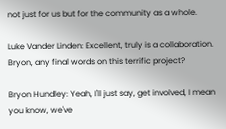not just for us but for the community as a whole.

Luke Vander Linden: Excellent, truly is a collaboration. Bryon, any final words on this terrific project?

Bryon Hundley: Yeah, I'll just say, get involved, I mean you know, we've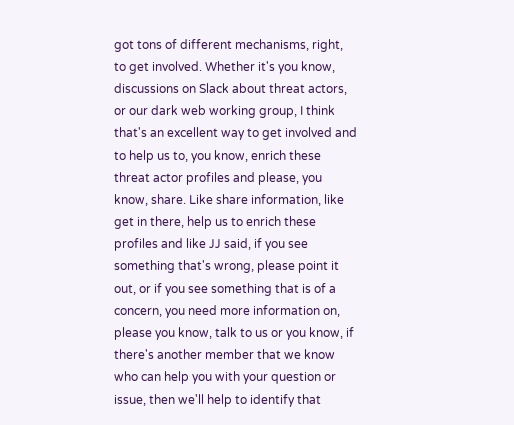got tons of different mechanisms, right, to get involved. Whether it's you know, discussions on Slack about threat actors, or our dark web working group, I think that's an excellent way to get involved and to help us to, you know, enrich these threat actor profiles and please, you know, share. Like share information, like get in there, help us to enrich these profiles and like JJ said, if you see something that's wrong, please point it out, or if you see something that is of a concern, you need more information on, please you know, talk to us or you know, if there's another member that we know who can help you with your question or issue, then we'll help to identify that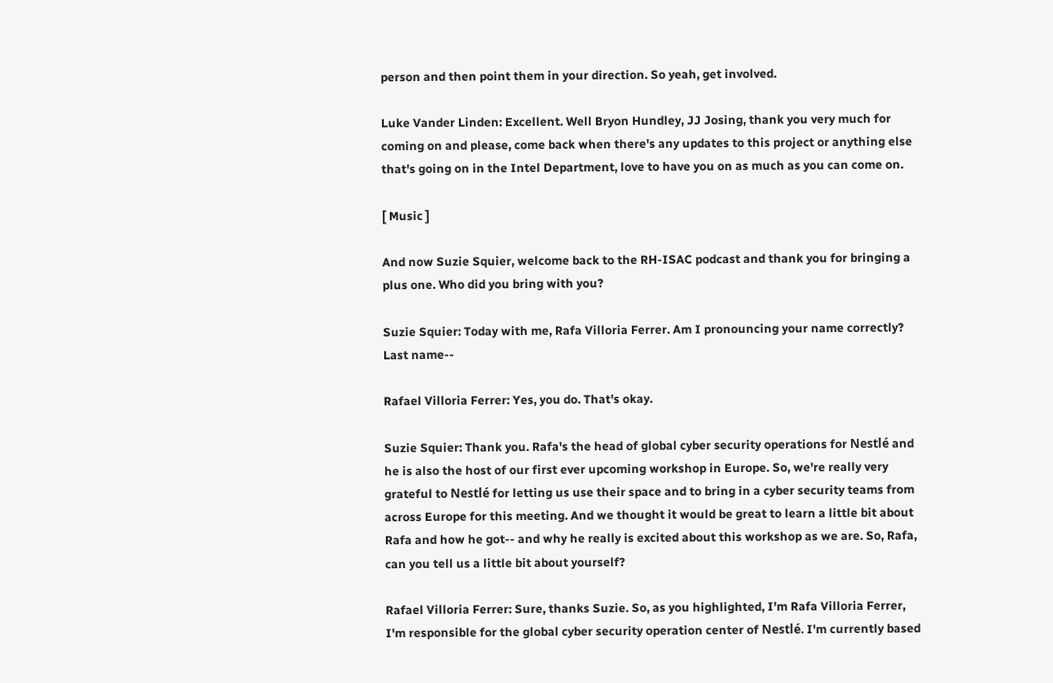person and then point them in your direction. So yeah, get involved.

Luke Vander Linden: Excellent. Well Bryon Hundley, JJ Josing, thank you very much for coming on and please, come back when there's any updates to this project or anything else that's going on in the Intel Department, love to have you on as much as you can come on.

[ Music ]

And now Suzie Squier, welcome back to the RH-ISAC podcast and thank you for bringing a plus one. Who did you bring with you?

Suzie Squier: Today with me, Rafa Villoria Ferrer. Am I pronouncing your name correctly? Last name--

Rafael Villoria Ferrer: Yes, you do. That's okay.

Suzie Squier: Thank you. Rafa's the head of global cyber security operations for Nestlé and he is also the host of our first ever upcoming workshop in Europe. So, we're really very grateful to Nestlé for letting us use their space and to bring in a cyber security teams from across Europe for this meeting. And we thought it would be great to learn a little bit about Rafa and how he got-- and why he really is excited about this workshop as we are. So, Rafa, can you tell us a little bit about yourself?

Rafael Villoria Ferrer: Sure, thanks Suzie. So, as you highlighted, I'm Rafa Villoria Ferrer, I'm responsible for the global cyber security operation center of Nestlé. I'm currently based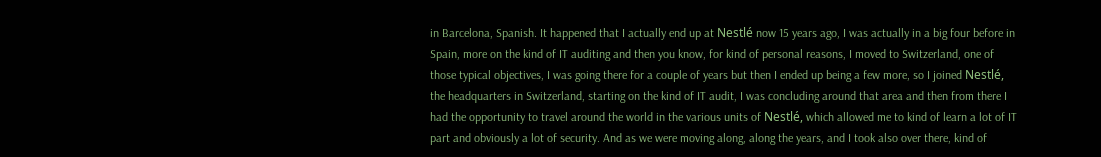in Barcelona, Spanish. It happened that I actually end up at Nestlé now 15 years ago, I was actually in a big four before in Spain, more on the kind of IT auditing and then you know, for kind of personal reasons, I moved to Switzerland, one of those typical objectives, I was going there for a couple of years but then I ended up being a few more, so I joined Nestlé, the headquarters in Switzerland, starting on the kind of IT audit, I was concluding around that area and then from there I had the opportunity to travel around the world in the various units of Nestlé, which allowed me to kind of learn a lot of IT part and obviously a lot of security. And as we were moving along, along the years, and I took also over there, kind of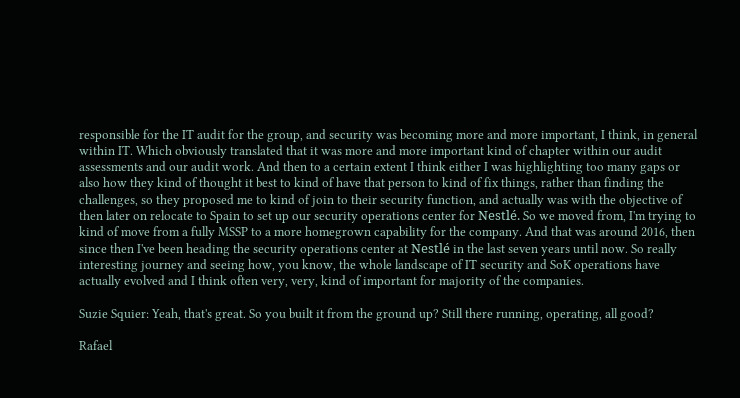responsible for the IT audit for the group, and security was becoming more and more important, I think, in general within IT. Which obviously translated that it was more and more important kind of chapter within our audit assessments and our audit work. And then to a certain extent I think either I was highlighting too many gaps or also how they kind of thought it best to kind of have that person to kind of fix things, rather than finding the challenges, so they proposed me to kind of join to their security function, and actually was with the objective of then later on relocate to Spain to set up our security operations center for Nestlé. So we moved from, I'm trying to kind of move from a fully MSSP to a more homegrown capability for the company. And that was around 2016, then since then I've been heading the security operations center at Nestlé in the last seven years until now. So really interesting journey and seeing how, you know, the whole landscape of IT security and SoK operations have actually evolved and I think often very, very, kind of important for majority of the companies.

Suzie Squier: Yeah, that's great. So you built it from the ground up? Still there running, operating, all good?

Rafael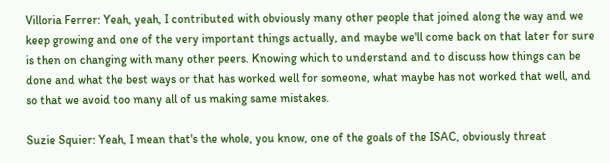Villoria Ferrer: Yeah, yeah, I contributed with obviously many other people that joined along the way and we keep growing and one of the very important things actually, and maybe we'll come back on that later for sure is then on changing with many other peers. Knowing which to understand and to discuss how things can be done and what the best ways or that has worked well for someone, what maybe has not worked that well, and so that we avoid too many all of us making same mistakes.

Suzie Squier: Yeah, I mean that's the whole, you know, one of the goals of the ISAC, obviously threat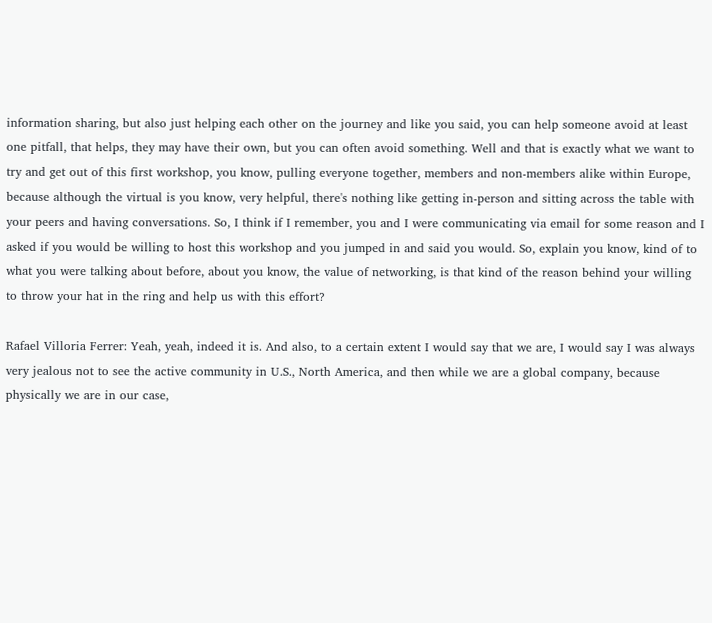information sharing, but also just helping each other on the journey and like you said, you can help someone avoid at least one pitfall, that helps, they may have their own, but you can often avoid something. Well and that is exactly what we want to try and get out of this first workshop, you know, pulling everyone together, members and non-members alike within Europe, because although the virtual is you know, very helpful, there's nothing like getting in-person and sitting across the table with your peers and having conversations. So, I think if I remember, you and I were communicating via email for some reason and I asked if you would be willing to host this workshop and you jumped in and said you would. So, explain you know, kind of to what you were talking about before, about you know, the value of networking, is that kind of the reason behind your willing to throw your hat in the ring and help us with this effort?

Rafael Villoria Ferrer: Yeah, yeah, indeed it is. And also, to a certain extent I would say that we are, I would say I was always very jealous not to see the active community in U.S., North America, and then while we are a global company, because physically we are in our case,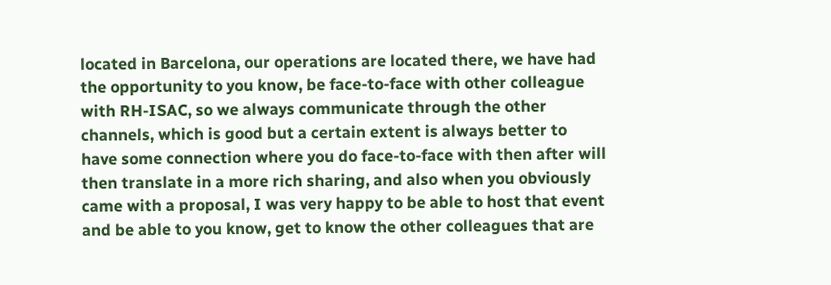located in Barcelona, our operations are located there, we have had the opportunity to you know, be face-to-face with other colleague with RH-ISAC, so we always communicate through the other channels, which is good but a certain extent is always better to have some connection where you do face-to-face with then after will then translate in a more rich sharing, and also when you obviously came with a proposal, I was very happy to be able to host that event and be able to you know, get to know the other colleagues that are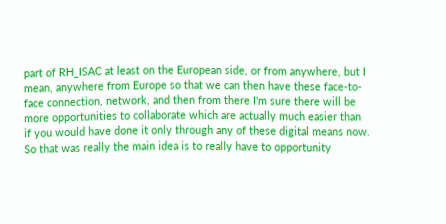part of RH_ISAC at least on the European side, or from anywhere, but I mean, anywhere from Europe so that we can then have these face-to-face connection, network, and then from there I'm sure there will be more opportunities to collaborate which are actually much easier than if you would have done it only through any of these digital means now. So that was really the main idea is to really have to opportunity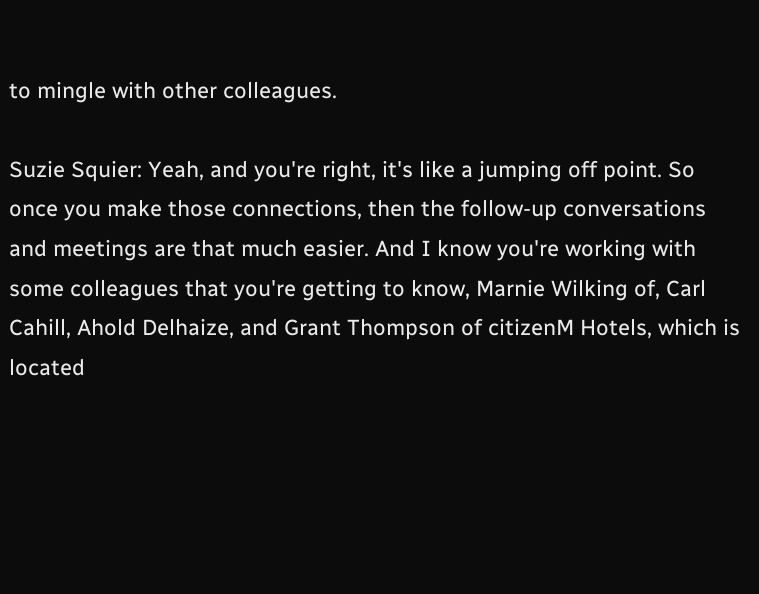to mingle with other colleagues.

Suzie Squier: Yeah, and you're right, it's like a jumping off point. So once you make those connections, then the follow-up conversations and meetings are that much easier. And I know you're working with some colleagues that you're getting to know, Marnie Wilking of, Carl Cahill, Ahold Delhaize, and Grant Thompson of citizenM Hotels, which is located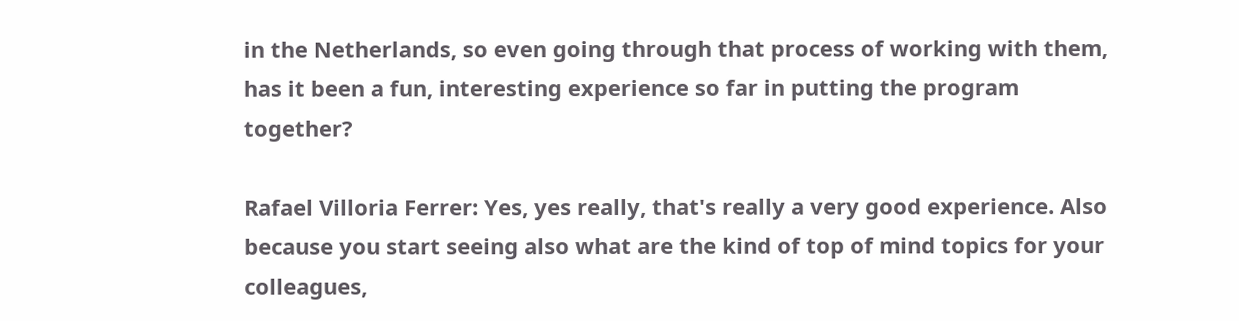in the Netherlands, so even going through that process of working with them, has it been a fun, interesting experience so far in putting the program together?

Rafael Villoria Ferrer: Yes, yes really, that's really a very good experience. Also because you start seeing also what are the kind of top of mind topics for your colleagues,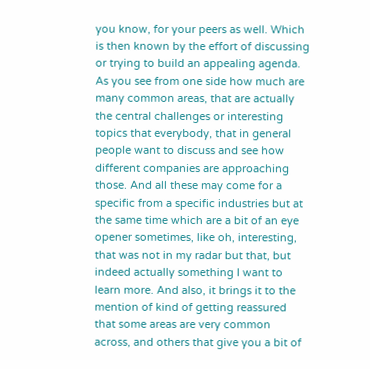you know, for your peers as well. Which is then known by the effort of discussing or trying to build an appealing agenda. As you see from one side how much are many common areas, that are actually the central challenges or interesting topics that everybody, that in general people want to discuss and see how different companies are approaching those. And all these may come for a specific from a specific industries but at the same time which are a bit of an eye opener sometimes, like oh, interesting, that was not in my radar but that, but indeed actually something I want to learn more. And also, it brings it to the mention of kind of getting reassured that some areas are very common across, and others that give you a bit of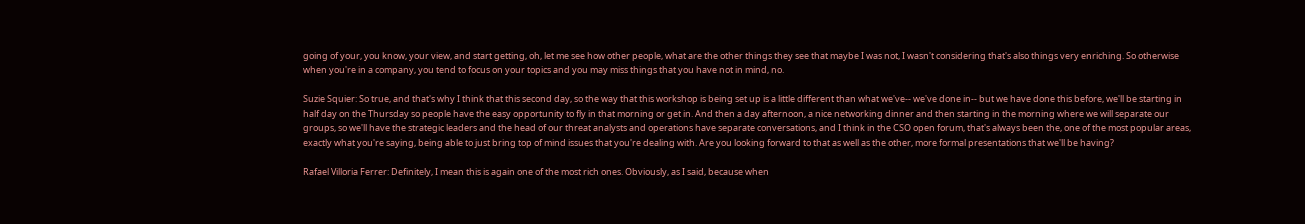going of your, you know, your view, and start getting, oh, let me see how other people, what are the other things they see that maybe I was not, I wasn't considering that's also things very enriching. So otherwise when you're in a company, you tend to focus on your topics and you may miss things that you have not in mind, no.

Suzie Squier: So true, and that's why I think that this second day, so the way that this workshop is being set up is a little different than what we've-- we've done in-- but we have done this before, we'll be starting in half day on the Thursday so people have the easy opportunity to fly in that morning or get in. And then a day afternoon, a nice networking dinner and then starting in the morning where we will separate our groups, so we'll have the strategic leaders and the head of our threat analysts and operations have separate conversations, and I think in the CSO open forum, that's always been the, one of the most popular areas, exactly what you're saying, being able to just bring top of mind issues that you're dealing with. Are you looking forward to that as well as the other, more formal presentations that we'll be having?

Rafael Villoria Ferrer: Definitely, I mean this is again one of the most rich ones. Obviously, as I said, because when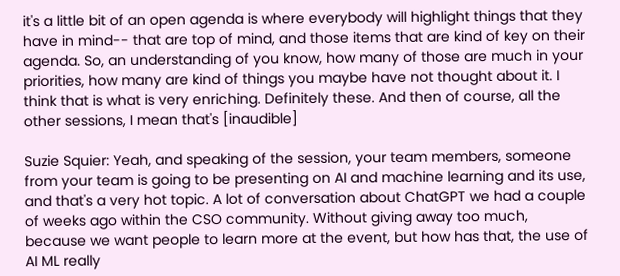it's a little bit of an open agenda is where everybody will highlight things that they have in mind-- that are top of mind, and those items that are kind of key on their agenda. So, an understanding of you know, how many of those are much in your priorities, how many are kind of things you maybe have not thought about it. I think that is what is very enriching. Definitely these. And then of course, all the other sessions, I mean that's [inaudible]

Suzie Squier: Yeah, and speaking of the session, your team members, someone from your team is going to be presenting on AI and machine learning and its use, and that's a very hot topic. A lot of conversation about ChatGPT we had a couple of weeks ago within the CSO community. Without giving away too much, because we want people to learn more at the event, but how has that, the use of AI ML really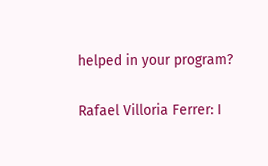helped in your program?

Rafael Villoria Ferrer: I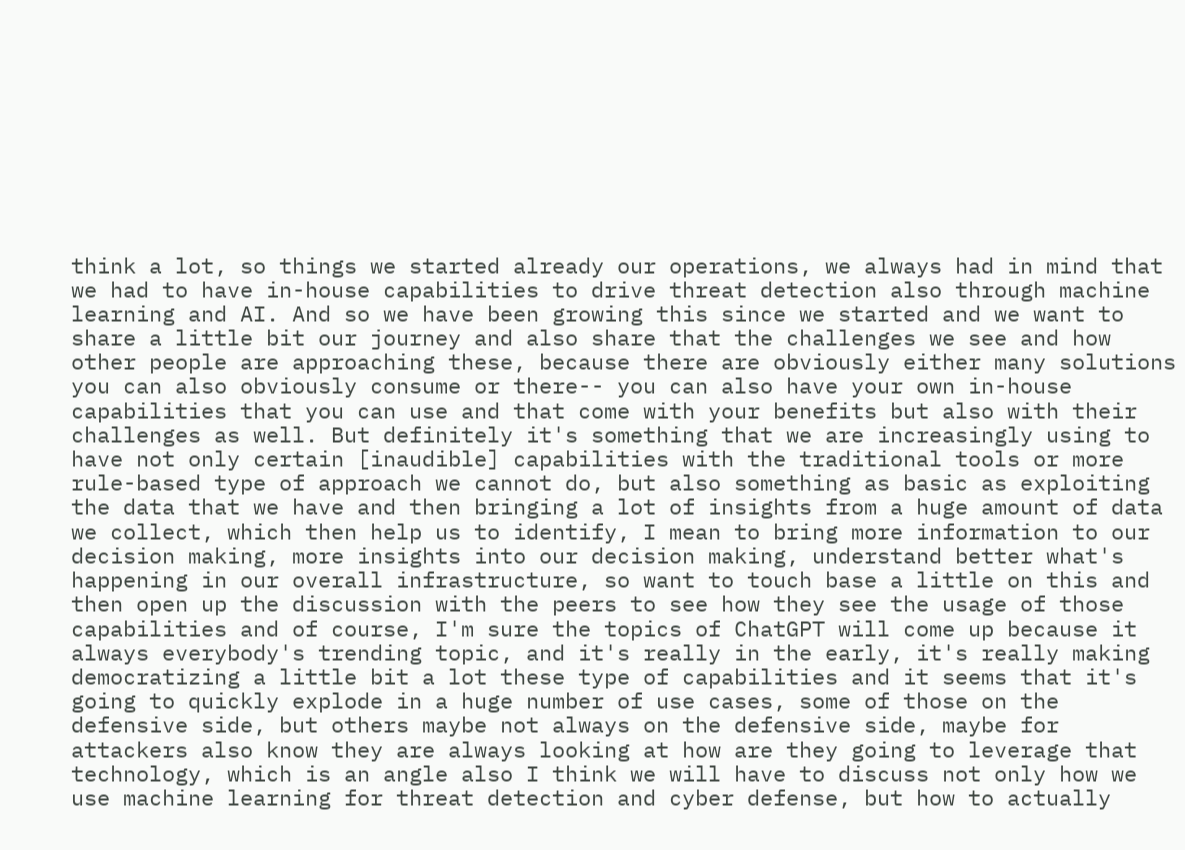think a lot, so things we started already our operations, we always had in mind that we had to have in-house capabilities to drive threat detection also through machine learning and AI. And so we have been growing this since we started and we want to share a little bit our journey and also share that the challenges we see and how other people are approaching these, because there are obviously either many solutions you can also obviously consume or there-- you can also have your own in-house capabilities that you can use and that come with your benefits but also with their challenges as well. But definitely it's something that we are increasingly using to have not only certain [inaudible] capabilities with the traditional tools or more rule-based type of approach we cannot do, but also something as basic as exploiting the data that we have and then bringing a lot of insights from a huge amount of data we collect, which then help us to identify, I mean to bring more information to our decision making, more insights into our decision making, understand better what's happening in our overall infrastructure, so want to touch base a little on this and then open up the discussion with the peers to see how they see the usage of those capabilities and of course, I'm sure the topics of ChatGPT will come up because it always everybody's trending topic, and it's really in the early, it's really making democratizing a little bit a lot these type of capabilities and it seems that it's going to quickly explode in a huge number of use cases, some of those on the defensive side, but others maybe not always on the defensive side, maybe for attackers also know they are always looking at how are they going to leverage that technology, which is an angle also I think we will have to discuss not only how we use machine learning for threat detection and cyber defense, but how to actually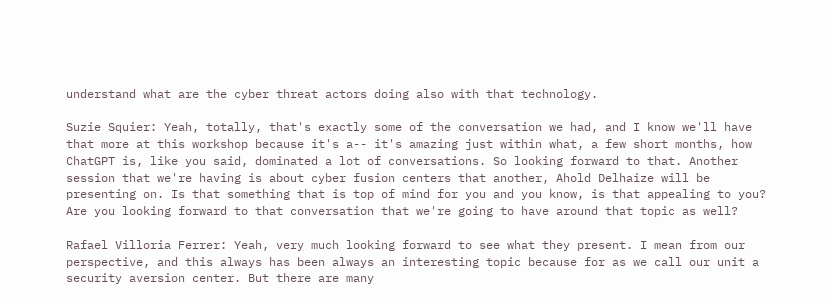understand what are the cyber threat actors doing also with that technology.

Suzie Squier: Yeah, totally, that's exactly some of the conversation we had, and I know we'll have that more at this workshop because it's a-- it's amazing just within what, a few short months, how ChatGPT is, like you said, dominated a lot of conversations. So looking forward to that. Another session that we're having is about cyber fusion centers that another, Ahold Delhaize will be presenting on. Is that something that is top of mind for you and you know, is that appealing to you? Are you looking forward to that conversation that we're going to have around that topic as well?

Rafael Villoria Ferrer: Yeah, very much looking forward to see what they present. I mean from our perspective, and this always has been always an interesting topic because for as we call our unit a security aversion center. But there are many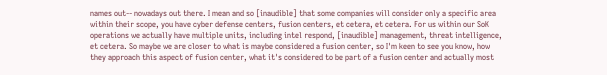names out-- nowadays out there. I mean and so [inaudible] that some companies will consider only a specific area within their scope, you have cyber defense centers, fusion centers, et cetera, et cetera. For us within our SoK operations we actually have multiple units, including intel respond, [inaudible] management, threat intelligence, et cetera. So maybe we are closer to what is maybe considered a fusion center, so I'm keen to see you know, how they approach this aspect of fusion center, what it's considered to be part of a fusion center and actually most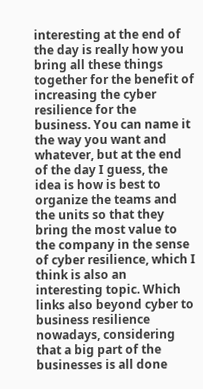interesting at the end of the day is really how you bring all these things together for the benefit of increasing the cyber resilience for the business. You can name it the way you want and whatever, but at the end of the day I guess, the idea is how is best to organize the teams and the units so that they bring the most value to the company in the sense of cyber resilience, which I think is also an interesting topic. Which links also beyond cyber to business resilience nowadays, considering that a big part of the businesses is all done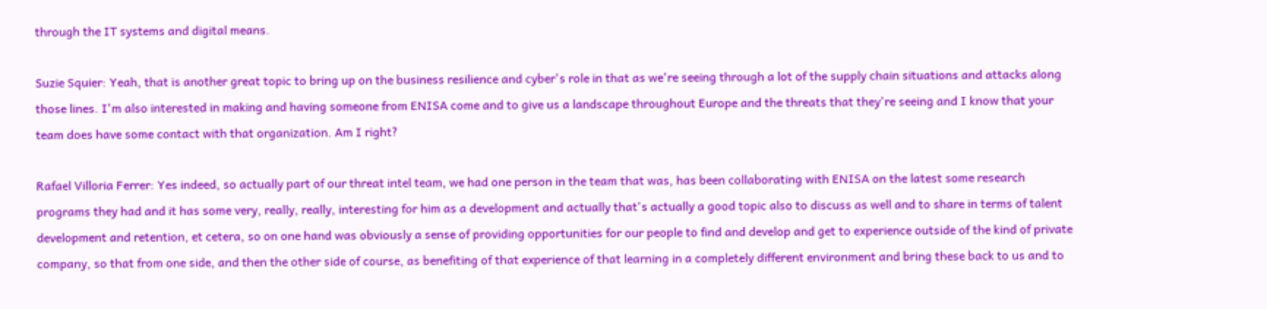through the IT systems and digital means.

Suzie Squier: Yeah, that is another great topic to bring up on the business resilience and cyber's role in that as we're seeing through a lot of the supply chain situations and attacks along those lines. I'm also interested in making and having someone from ENISA come and to give us a landscape throughout Europe and the threats that they're seeing and I know that your team does have some contact with that organization. Am I right?

Rafael Villoria Ferrer: Yes indeed, so actually part of our threat intel team, we had one person in the team that was, has been collaborating with ENISA on the latest some research programs they had and it has some very, really, really, interesting for him as a development and actually that's actually a good topic also to discuss as well and to share in terms of talent development and retention, et cetera, so on one hand was obviously a sense of providing opportunities for our people to find and develop and get to experience outside of the kind of private company, so that from one side, and then the other side of course, as benefiting of that experience of that learning in a completely different environment and bring these back to us and to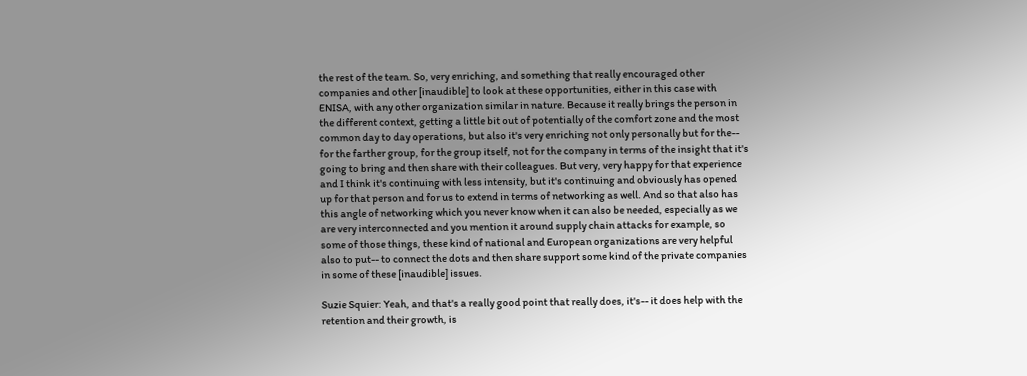the rest of the team. So, very enriching, and something that really encouraged other companies and other [inaudible] to look at these opportunities, either in this case with ENISA, with any other organization similar in nature. Because it really brings the person in the different context, getting a little bit out of potentially of the comfort zone and the most common day to day operations, but also it's very enriching not only personally but for the-- for the farther group, for the group itself, not for the company in terms of the insight that it's going to bring and then share with their colleagues. But very, very happy for that experience and I think it's continuing with less intensity, but it's continuing and obviously has opened up for that person and for us to extend in terms of networking as well. And so that also has this angle of networking which you never know when it can also be needed, especially as we are very interconnected and you mention it around supply chain attacks for example, so some of those things, these kind of national and European organizations are very helpful also to put-- to connect the dots and then share support some kind of the private companies in some of these [inaudible] issues.

Suzie Squier: Yeah, and that's a really good point that really does, it's-- it does help with the retention and their growth, is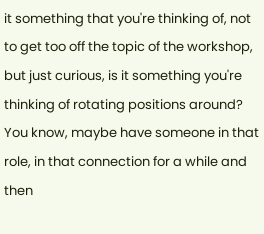it something that you're thinking of, not to get too off the topic of the workshop, but just curious, is it something you're thinking of rotating positions around? You know, maybe have someone in that role, in that connection for a while and then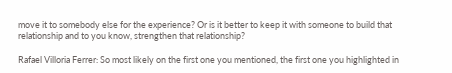move it to somebody else for the experience? Or is it better to keep it with someone to build that relationship and to you know, strengthen that relationship?

Rafael Villoria Ferrer: So most likely on the first one you mentioned, the first one you highlighted in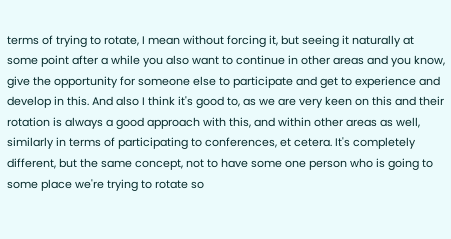terms of trying to rotate, I mean without forcing it, but seeing it naturally at some point after a while you also want to continue in other areas and you know, give the opportunity for someone else to participate and get to experience and develop in this. And also I think it's good to, as we are very keen on this and their rotation is always a good approach with this, and within other areas as well, similarly in terms of participating to conferences, et cetera. It's completely different, but the same concept, not to have some one person who is going to some place we're trying to rotate so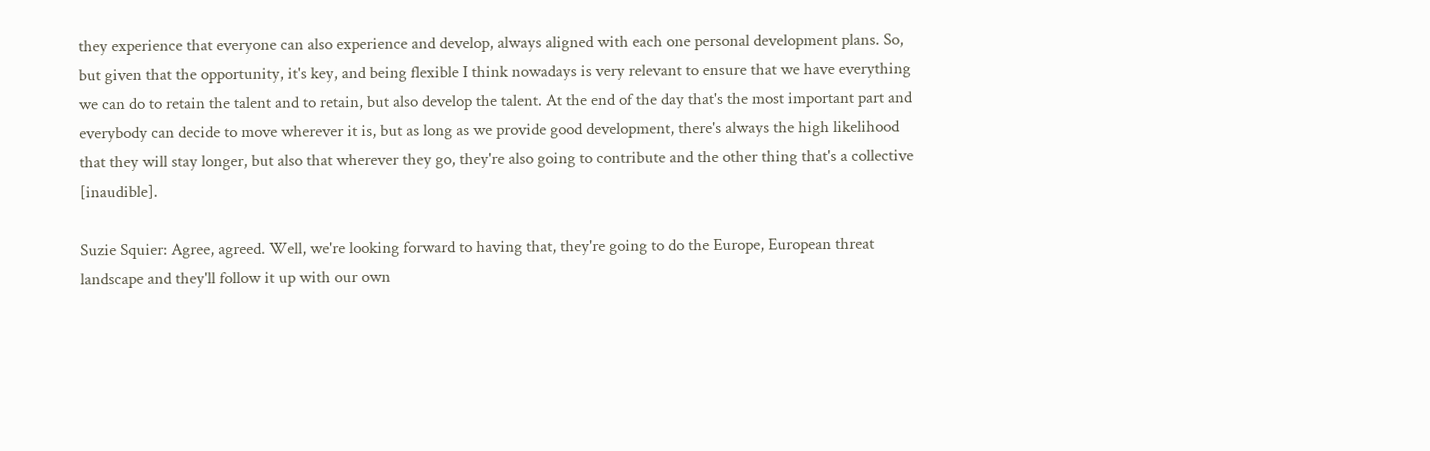they experience that everyone can also experience and develop, always aligned with each one personal development plans. So, but given that the opportunity, it's key, and being flexible I think nowadays is very relevant to ensure that we have everything we can do to retain the talent and to retain, but also develop the talent. At the end of the day that's the most important part and everybody can decide to move wherever it is, but as long as we provide good development, there's always the high likelihood that they will stay longer, but also that wherever they go, they're also going to contribute and the other thing that's a collective [inaudible].

Suzie Squier: Agree, agreed. Well, we're looking forward to having that, they're going to do the Europe, European threat landscape and they'll follow it up with our own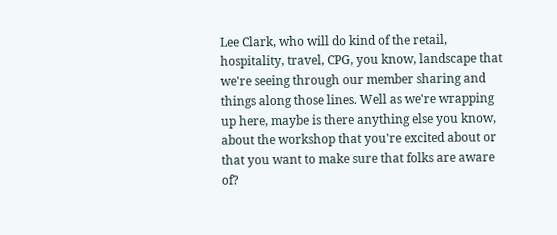Lee Clark, who will do kind of the retail, hospitality, travel, CPG, you know, landscape that we're seeing through our member sharing and things along those lines. Well as we're wrapping up here, maybe is there anything else you know, about the workshop that you're excited about or that you want to make sure that folks are aware of?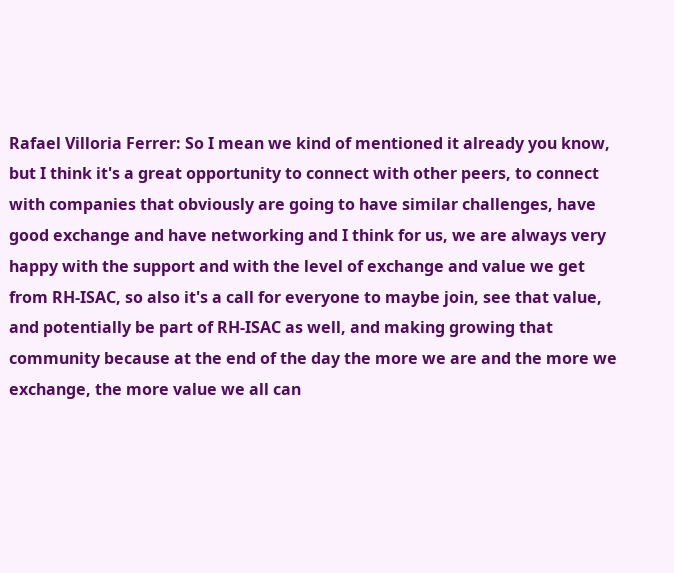Rafael Villoria Ferrer: So I mean we kind of mentioned it already you know, but I think it's a great opportunity to connect with other peers, to connect with companies that obviously are going to have similar challenges, have good exchange and have networking and I think for us, we are always very happy with the support and with the level of exchange and value we get from RH-ISAC, so also it's a call for everyone to maybe join, see that value, and potentially be part of RH-ISAC as well, and making growing that community because at the end of the day the more we are and the more we exchange, the more value we all can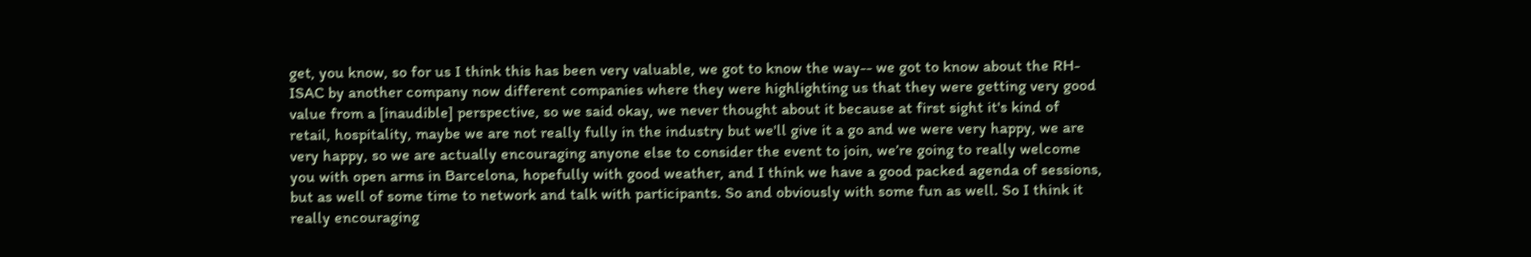get, you know, so for us I think this has been very valuable, we got to know the way-- we got to know about the RH-ISAC by another company now different companies where they were highlighting us that they were getting very good value from a [inaudible] perspective, so we said okay, we never thought about it because at first sight it's kind of retail, hospitality, maybe we are not really fully in the industry but we'll give it a go and we were very happy, we are very happy, so we are actually encouraging anyone else to consider the event to join, we’re going to really welcome you with open arms in Barcelona, hopefully with good weather, and I think we have a good packed agenda of sessions, but as well of some time to network and talk with participants. So and obviously with some fun as well. So I think it really encouraging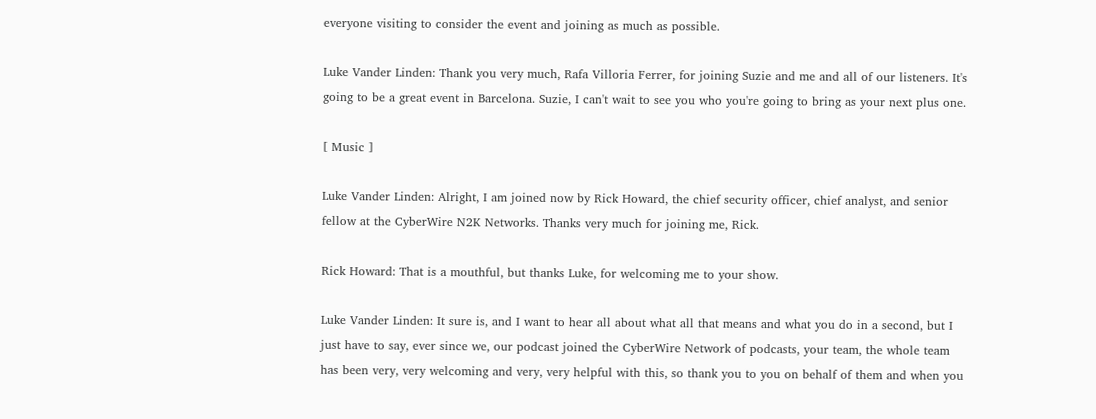everyone visiting to consider the event and joining as much as possible.

Luke Vander Linden: Thank you very much, Rafa Villoria Ferrer, for joining Suzie and me and all of our listeners. It's going to be a great event in Barcelona. Suzie, I can't wait to see you who you're going to bring as your next plus one.

[ Music ]

Luke Vander Linden: Alright, I am joined now by Rick Howard, the chief security officer, chief analyst, and senior fellow at the CyberWire N2K Networks. Thanks very much for joining me, Rick.

Rick Howard: That is a mouthful, but thanks Luke, for welcoming me to your show.

Luke Vander Linden: It sure is, and I want to hear all about what all that means and what you do in a second, but I just have to say, ever since we, our podcast joined the CyberWire Network of podcasts, your team, the whole team has been very, very welcoming and very, very helpful with this, so thank you to you on behalf of them and when you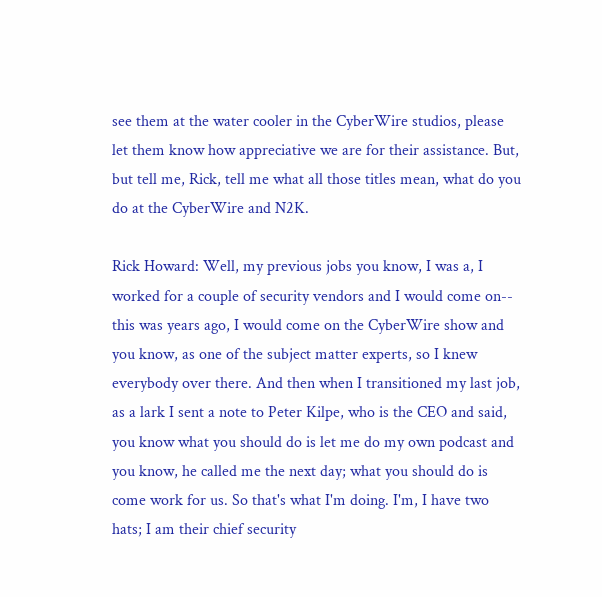see them at the water cooler in the CyberWire studios, please let them know how appreciative we are for their assistance. But, but tell me, Rick, tell me what all those titles mean, what do you do at the CyberWire and N2K.

Rick Howard: Well, my previous jobs you know, I was a, I worked for a couple of security vendors and I would come on-- this was years ago, I would come on the CyberWire show and you know, as one of the subject matter experts, so I knew everybody over there. And then when I transitioned my last job, as a lark I sent a note to Peter Kilpe, who is the CEO and said, you know what you should do is let me do my own podcast and you know, he called me the next day; what you should do is come work for us. So that's what I'm doing. I'm, I have two hats; I am their chief security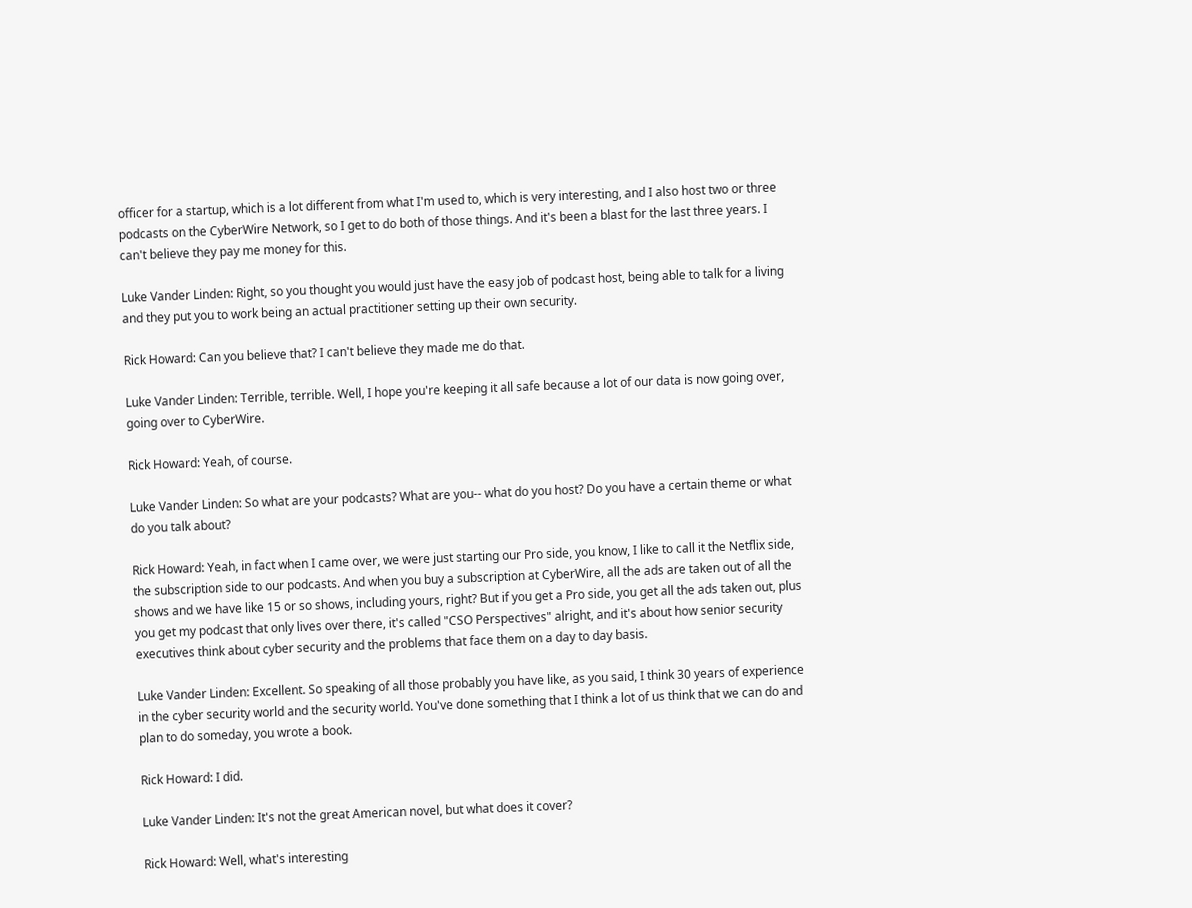officer for a startup, which is a lot different from what I'm used to, which is very interesting, and I also host two or three podcasts on the CyberWire Network, so I get to do both of those things. And it's been a blast for the last three years. I can't believe they pay me money for this.

Luke Vander Linden: Right, so you thought you would just have the easy job of podcast host, being able to talk for a living and they put you to work being an actual practitioner setting up their own security.

Rick Howard: Can you believe that? I can't believe they made me do that.

Luke Vander Linden: Terrible, terrible. Well, I hope you're keeping it all safe because a lot of our data is now going over, going over to CyberWire.

Rick Howard: Yeah, of course.

Luke Vander Linden: So what are your podcasts? What are you-- what do you host? Do you have a certain theme or what do you talk about?

Rick Howard: Yeah, in fact when I came over, we were just starting our Pro side, you know, I like to call it the Netflix side, the subscription side to our podcasts. And when you buy a subscription at CyberWire, all the ads are taken out of all the shows and we have like 15 or so shows, including yours, right? But if you get a Pro side, you get all the ads taken out, plus you get my podcast that only lives over there, it's called "CSO Perspectives" alright, and it's about how senior security executives think about cyber security and the problems that face them on a day to day basis.

Luke Vander Linden: Excellent. So speaking of all those probably you have like, as you said, I think 30 years of experience in the cyber security world and the security world. You've done something that I think a lot of us think that we can do and plan to do someday, you wrote a book.

Rick Howard: I did.

Luke Vander Linden: It's not the great American novel, but what does it cover?

Rick Howard: Well, what's interesting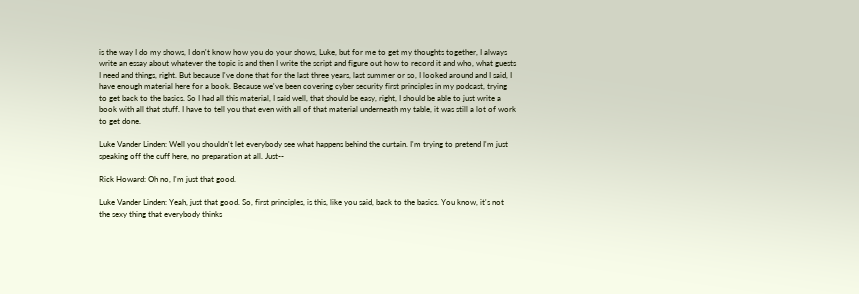is the way I do my shows, I don't know how you do your shows, Luke, but for me to get my thoughts together, I always write an essay about whatever the topic is and then I write the script and figure out how to record it and who, what guests I need and things, right. But because I've done that for the last three years, last summer or so, I looked around and I said, I have enough material here for a book. Because we've been covering cyber security first principles in my podcast, trying to get back to the basics. So I had all this material, I said well, that should be easy, right, I should be able to just write a book with all that stuff. I have to tell you that even with all of that material underneath my table, it was still a lot of work to get done.

Luke Vander Linden: Well you shouldn't let everybody see what happens behind the curtain. I'm trying to pretend I'm just speaking off the cuff here, no preparation at all. Just--

Rick Howard: Oh no, I'm just that good.

Luke Vander Linden: Yeah, just that good. So, first principles, is this, like you said, back to the basics. You know, it's not the sexy thing that everybody thinks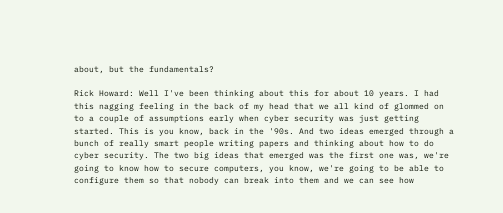about, but the fundamentals?

Rick Howard: Well I've been thinking about this for about 10 years. I had this nagging feeling in the back of my head that we all kind of glommed on to a couple of assumptions early when cyber security was just getting started. This is you know, back in the '90s. And two ideas emerged through a bunch of really smart people writing papers and thinking about how to do cyber security. The two big ideas that emerged was the first one was, we're going to know how to secure computers, you know, we're going to be able to configure them so that nobody can break into them and we can see how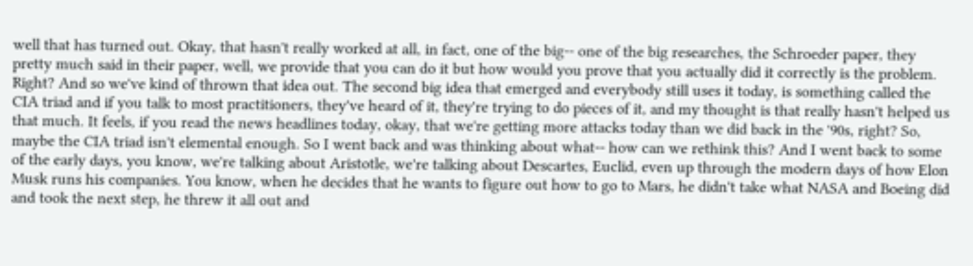well that has turned out. Okay, that hasn't really worked at all, in fact, one of the big-- one of the big researches, the Schroeder paper, they pretty much said in their paper, well, we provide that you can do it but how would you prove that you actually did it correctly is the problem. Right? And so we've kind of thrown that idea out. The second big idea that emerged and everybody still uses it today, is something called the CIA triad and if you talk to most practitioners, they've heard of it, they're trying to do pieces of it, and my thought is that really hasn't helped us that much. It feels, if you read the news headlines today, okay, that we're getting more attacks today than we did back in the '90s, right? So, maybe the CIA triad isn't elemental enough. So I went back and was thinking about what-- how can we rethink this? And I went back to some of the early days, you know, we're talking about Aristotle, we're talking about Descartes, Euclid, even up through the modern days of how Elon Musk runs his companies. You know, when he decides that he wants to figure out how to go to Mars, he didn't take what NASA and Boeing did and took the next step, he threw it all out and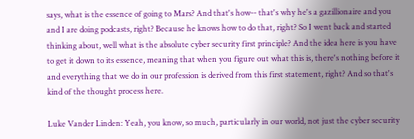says, what is the essence of going to Mars? And that's how-- that's why he's a gazillionaire and you and I are doing podcasts, right? Because he knows how to do that, right? So I went back and started thinking about, well what is the absolute cyber security first principle? And the idea here is you have to get it down to its essence, meaning that when you figure out what this is, there's nothing before it and everything that we do in our profession is derived from this first statement, right? And so that's kind of the thought process here.

Luke Vander Linden: Yeah, you know, so much, particularly in our world, not just the cyber security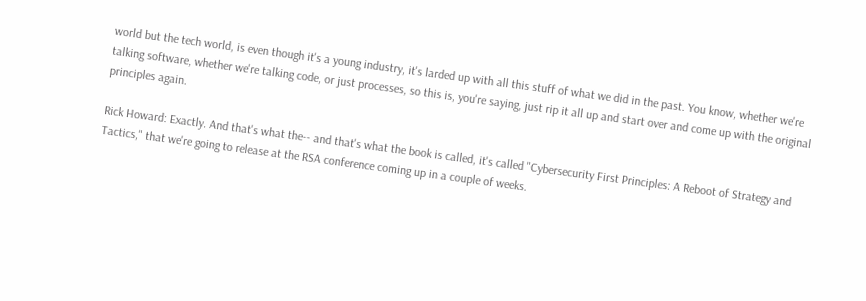world but the tech world, is even though it's a young industry, it's larded up with all this stuff of what we did in the past. You know, whether we're talking software, whether we're talking code, or just processes, so this is, you're saying, just rip it all up and start over and come up with the original principles again.

Rick Howard: Exactly. And that's what the-- and that's what the book is called, it's called "Cybersecurity First Principles: A Reboot of Strategy and Tactics," that we're going to release at the RSA conference coming up in a couple of weeks.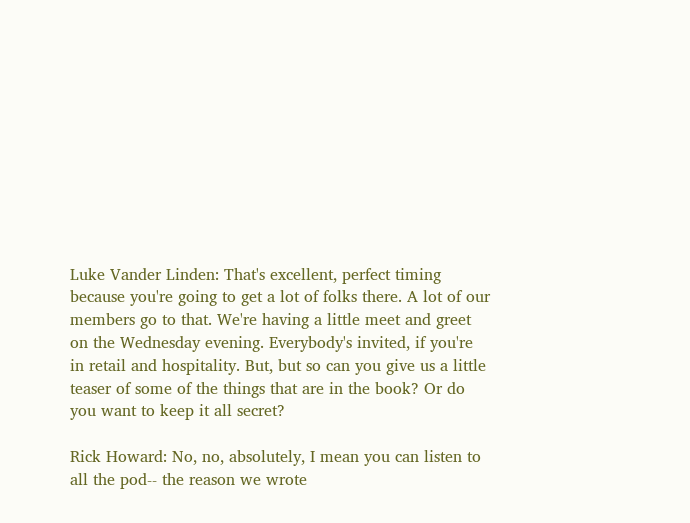Luke Vander Linden: That's excellent, perfect timing because you're going to get a lot of folks there. A lot of our members go to that. We're having a little meet and greet on the Wednesday evening. Everybody's invited, if you're in retail and hospitality. But, but so can you give us a little teaser of some of the things that are in the book? Or do you want to keep it all secret?

Rick Howard: No, no, absolutely, I mean you can listen to all the pod-- the reason we wrote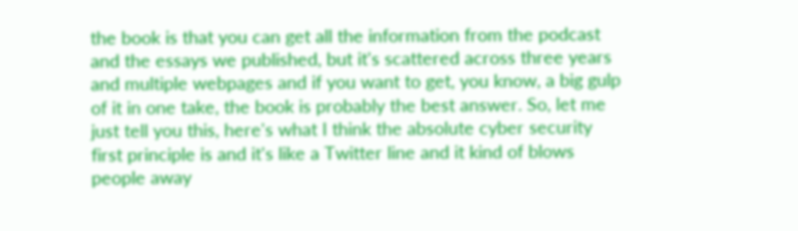the book is that you can get all the information from the podcast and the essays we published, but it's scattered across three years and multiple webpages and if you want to get, you know, a big gulp of it in one take, the book is probably the best answer. So, let me just tell you this, here's what I think the absolute cyber security first principle is and it's like a Twitter line and it kind of blows people away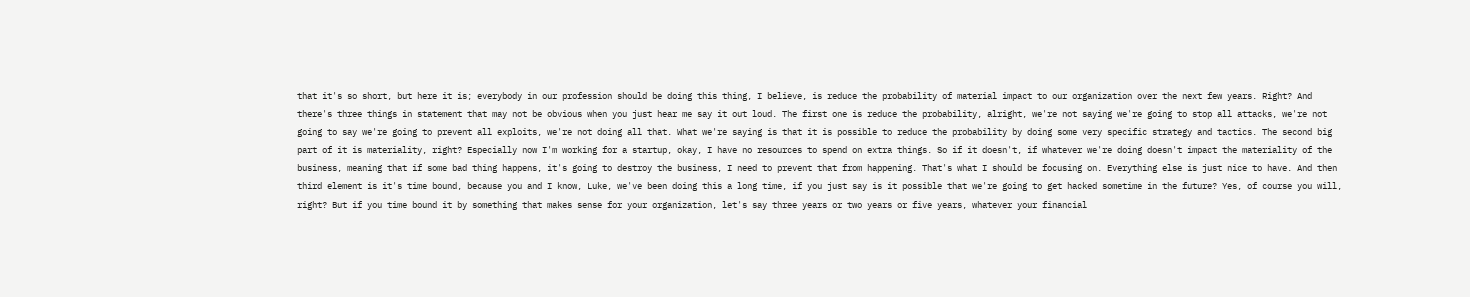that it's so short, but here it is; everybody in our profession should be doing this thing, I believe, is reduce the probability of material impact to our organization over the next few years. Right? And there's three things in statement that may not be obvious when you just hear me say it out loud. The first one is reduce the probability, alright, we're not saying we're going to stop all attacks, we're not going to say we're going to prevent all exploits, we're not doing all that. What we're saying is that it is possible to reduce the probability by doing some very specific strategy and tactics. The second big part of it is materiality, right? Especially now I'm working for a startup, okay, I have no resources to spend on extra things. So if it doesn't, if whatever we're doing doesn't impact the materiality of the business, meaning that if some bad thing happens, it's going to destroy the business, I need to prevent that from happening. That's what I should be focusing on. Everything else is just nice to have. And then third element is it's time bound, because you and I know, Luke, we've been doing this a long time, if you just say is it possible that we're going to get hacked sometime in the future? Yes, of course you will, right? But if you time bound it by something that makes sense for your organization, let's say three years or two years or five years, whatever your financial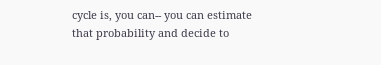cycle is, you can-- you can estimate that probability and decide to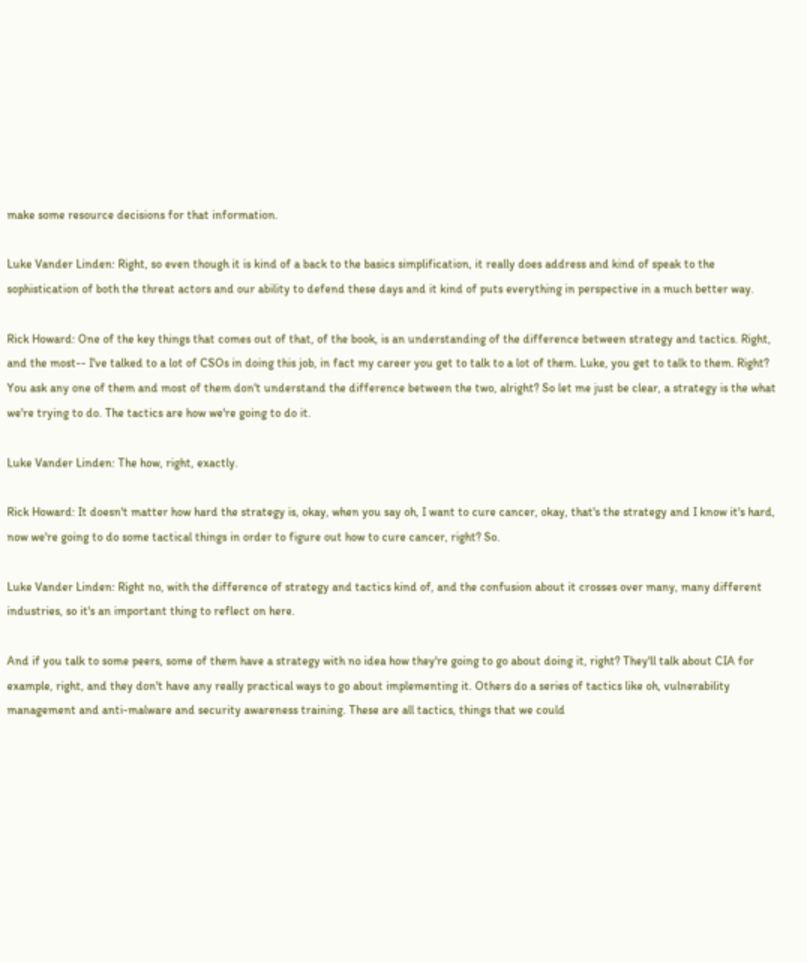make some resource decisions for that information.

Luke Vander Linden: Right, so even though it is kind of a back to the basics simplification, it really does address and kind of speak to the sophistication of both the threat actors and our ability to defend these days and it kind of puts everything in perspective in a much better way.

Rick Howard: One of the key things that comes out of that, of the book, is an understanding of the difference between strategy and tactics. Right, and the most-- I've talked to a lot of CSOs in doing this job, in fact my career you get to talk to a lot of them. Luke, you get to talk to them. Right? You ask any one of them and most of them don't understand the difference between the two, alright? So let me just be clear, a strategy is the what we're trying to do. The tactics are how we're going to do it.

Luke Vander Linden: The how, right, exactly.

Rick Howard: It doesn't matter how hard the strategy is, okay, when you say oh, I want to cure cancer, okay, that's the strategy and I know it's hard, now we're going to do some tactical things in order to figure out how to cure cancer, right? So.

Luke Vander Linden: Right no, with the difference of strategy and tactics kind of, and the confusion about it crosses over many, many different industries, so it's an important thing to reflect on here.

And if you talk to some peers, some of them have a strategy with no idea how they're going to go about doing it, right? They'll talk about CIA for example, right, and they don't have any really practical ways to go about implementing it. Others do a series of tactics like oh, vulnerability management and anti-malware and security awareness training. These are all tactics, things that we could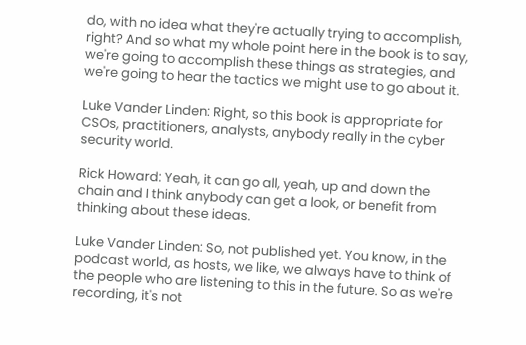do, with no idea what they're actually trying to accomplish, right? And so what my whole point here in the book is to say, we're going to accomplish these things as strategies, and we're going to hear the tactics we might use to go about it.

Luke Vander Linden: Right, so this book is appropriate for CSOs, practitioners, analysts, anybody really in the cyber security world.

Rick Howard: Yeah, it can go all, yeah, up and down the chain and I think anybody can get a look, or benefit from thinking about these ideas.

Luke Vander Linden: So, not published yet. You know, in the podcast world, as hosts, we like, we always have to think of the people who are listening to this in the future. So as we're recording, it's not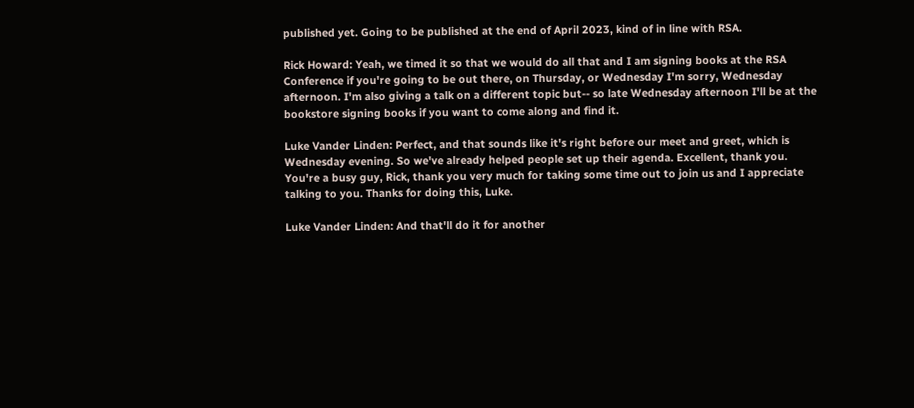published yet. Going to be published at the end of April 2023, kind of in line with RSA.

Rick Howard: Yeah, we timed it so that we would do all that and I am signing books at the RSA Conference if you're going to be out there, on Thursday, or Wednesday I'm sorry, Wednesday afternoon. I'm also giving a talk on a different topic but-- so late Wednesday afternoon I'll be at the bookstore signing books if you want to come along and find it.

Luke Vander Linden: Perfect, and that sounds like it's right before our meet and greet, which is Wednesday evening. So we've already helped people set up their agenda. Excellent, thank you. You're a busy guy, Rick, thank you very much for taking some time out to join us and I appreciate talking to you. Thanks for doing this, Luke.

Luke Vander Linden: And that'll do it for another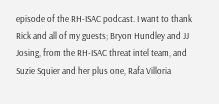episode of the RH-ISAC podcast. I want to thank Rick and all of my guests; Bryon Hundley and JJ Josing, from the RH-ISAC threat intel team, and Suzie Squier and her plus one, Rafa Villoria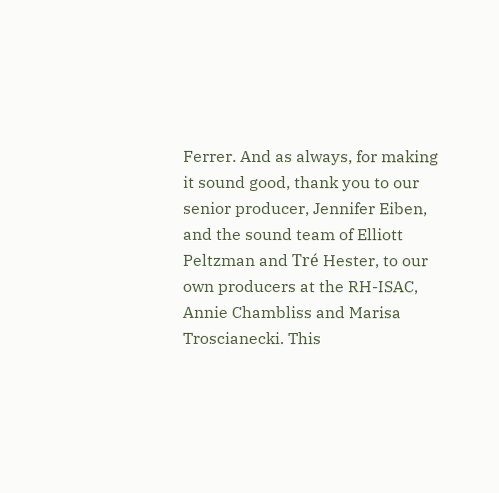Ferrer. And as always, for making it sound good, thank you to our senior producer, Jennifer Eiben, and the sound team of Elliott Peltzman and Tré Hester, to our own producers at the RH-ISAC, Annie Chambliss and Marisa Troscianecki. This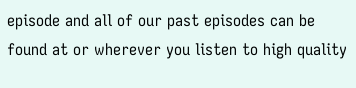episode and all of our past episodes can be found at or wherever you listen to high quality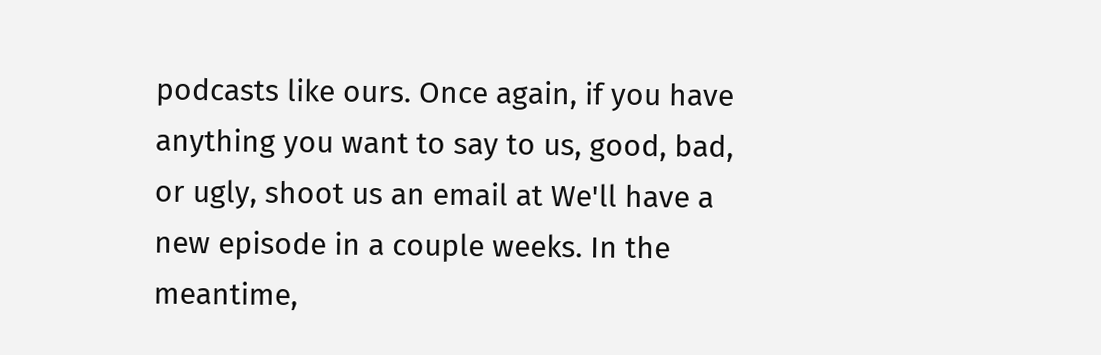podcasts like ours. Once again, if you have anything you want to say to us, good, bad, or ugly, shoot us an email at We'll have a new episode in a couple weeks. In the meantime,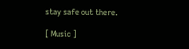stay safe out there.

[ Music ]